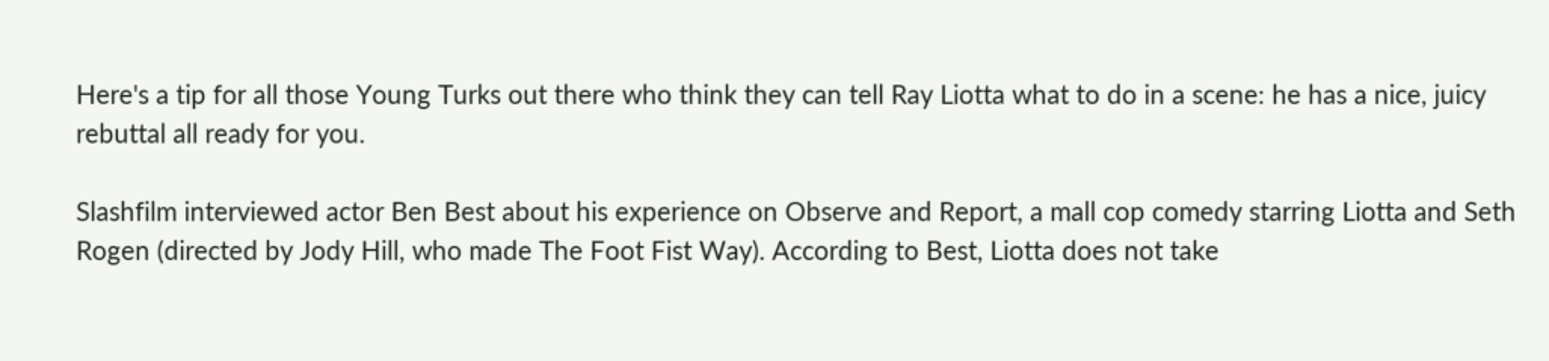Here's a tip for all those Young Turks out there who think they can tell Ray Liotta what to do in a scene: he has a nice, juicy rebuttal all ready for you.

Slashfilm interviewed actor Ben Best about his experience on Observe and Report, a mall cop comedy starring Liotta and Seth Rogen (directed by Jody Hill, who made The Foot Fist Way). According to Best, Liotta does not take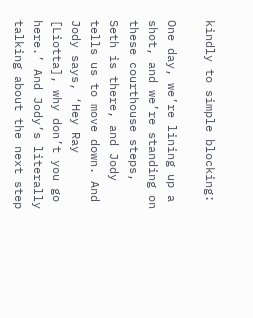kindly to simple blocking:

One day, we’re lining up a shot, and we’re standing on these courthouse steps, Seth is there, and Jody tells us to move down. And Jody says, ‘Hey Ray [Liotta], why don’t you go here.’ And Jody’s literally talking about the next step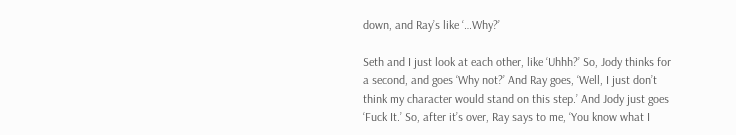down, and Ray’s like ‘…Why?’

Seth and I just look at each other, like ‘Uhhh?’ So, Jody thinks for a second, and goes ‘Why not?’ And Ray goes, ‘Well, I just don’t think my character would stand on this step.’ And Jody just goes ‘Fuck It.’ So, after it’s over, Ray says to me, ‘You know what I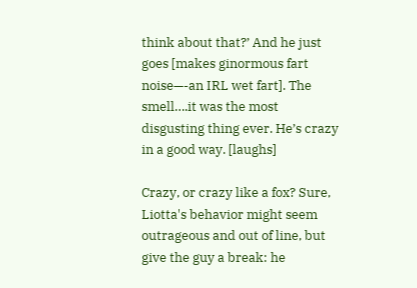think about that?’ And he just goes [makes ginormous fart noise—-an IRL wet fart]. The smell….it was the most disgusting thing ever. He’s crazy in a good way. [laughs]

Crazy, or crazy like a fox? Sure, Liotta's behavior might seem outrageous and out of line, but give the guy a break: he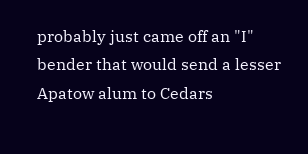probably just came off an "I" bender that would send a lesser Apatow alum to Cedars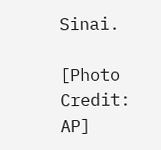Sinai.

[Photo Credit: AP]